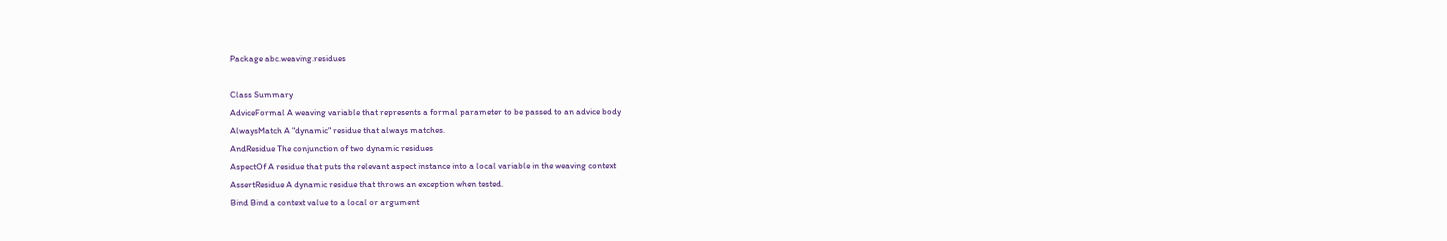Package abc.weaving.residues

Class Summary
AdviceFormal A weaving variable that represents a formal parameter to be passed to an advice body
AlwaysMatch A "dynamic" residue that always matches.
AndResidue The conjunction of two dynamic residues
AspectOf A residue that puts the relevant aspect instance into a local variable in the weaving context
AssertResidue A dynamic residue that throws an exception when tested.
Bind Bind a context value to a local or argument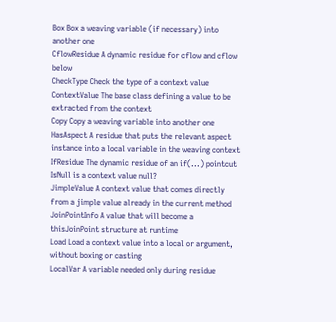Box Box a weaving variable (if necessary) into another one
CflowResidue A dynamic residue for cflow and cflow below
CheckType Check the type of a context value
ContextValue The base class defining a value to be extracted from the context
Copy Copy a weaving variable into another one
HasAspect A residue that puts the relevant aspect instance into a local variable in the weaving context
IfResidue The dynamic residue of an if(...) pointcut
IsNull is a context value null?
JimpleValue A context value that comes directly from a jimple value already in the current method
JoinPointInfo A value that will become a thisJoinPoint structure at runtime
Load Load a context value into a local or argument, without boxing or casting
LocalVar A variable needed only during residue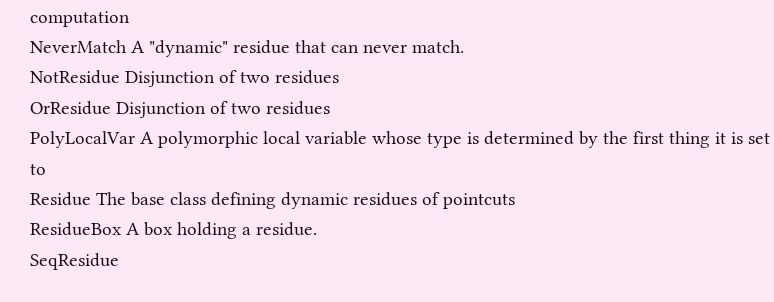computation
NeverMatch A "dynamic" residue that can never match.
NotResidue Disjunction of two residues
OrResidue Disjunction of two residues
PolyLocalVar A polymorphic local variable whose type is determined by the first thing it is set to
Residue The base class defining dynamic residues of pointcuts
ResidueBox A box holding a residue.
SeqResidue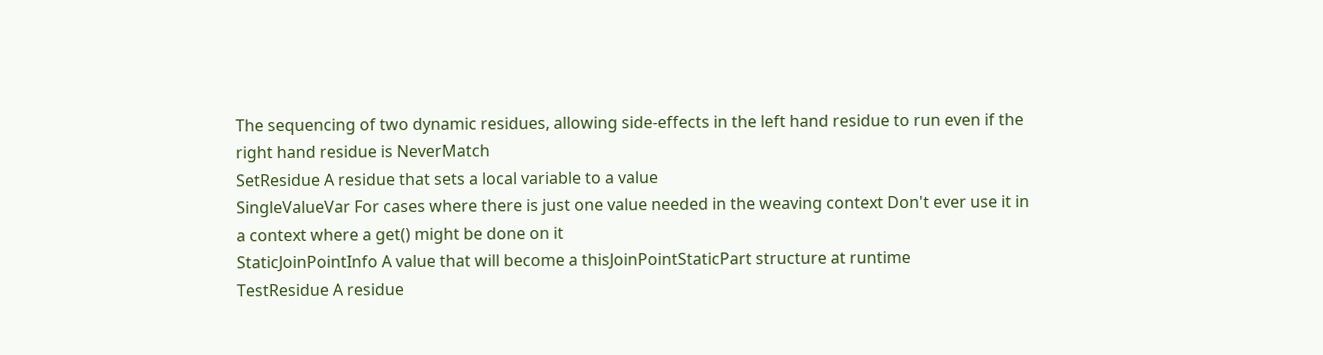The sequencing of two dynamic residues, allowing side-effects in the left hand residue to run even if the right hand residue is NeverMatch
SetResidue A residue that sets a local variable to a value
SingleValueVar For cases where there is just one value needed in the weaving context Don't ever use it in a context where a get() might be done on it
StaticJoinPointInfo A value that will become a thisJoinPointStaticPart structure at runtime
TestResidue A residue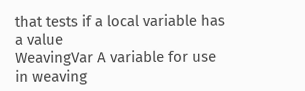that tests if a local variable has a value
WeavingVar A variable for use in weaving